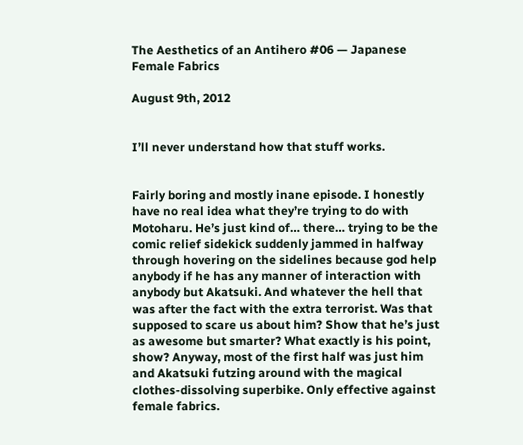The Aesthetics of an Antihero #06 — Japanese Female Fabrics

August 9th, 2012


I’ll never understand how that stuff works.


Fairly boring and mostly inane episode. I honestly have no real idea what they’re trying to do with Motoharu. He’s just kind of… there… trying to be the comic relief sidekick suddenly jammed in halfway through hovering on the sidelines because god help anybody if he has any manner of interaction with anybody but Akatsuki. And whatever the hell that was after the fact with the extra terrorist. Was that supposed to scare us about him? Show that he’s just as awesome but smarter? What exactly is his point, show? Anyway, most of the first half was just him and Akatsuki futzing around with the magical clothes-dissolving superbike. Only effective against female fabrics.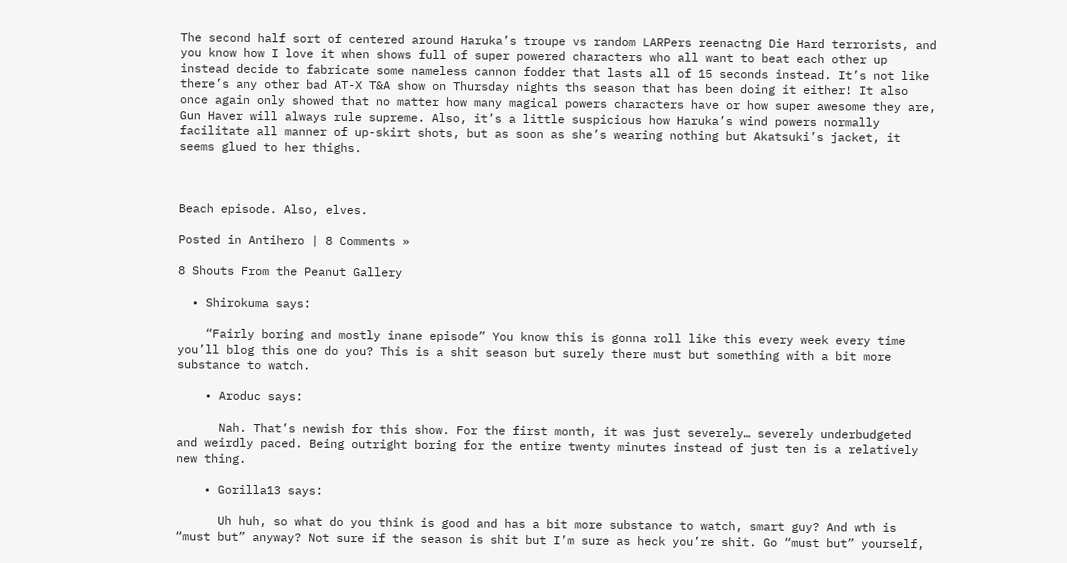The second half sort of centered around Haruka’s troupe vs random LARPers reenactng Die Hard terrorists, and you know how I love it when shows full of super powered characters who all want to beat each other up instead decide to fabricate some nameless cannon fodder that lasts all of 15 seconds instead. It’s not like there’s any other bad AT-X T&A show on Thursday nights ths season that has been doing it either! It also once again only showed that no matter how many magical powers characters have or how super awesome they are, Gun Haver will always rule supreme. Also, it’s a little suspicious how Haruka’s wind powers normally facilitate all manner of up-skirt shots, but as soon as she’s wearing nothing but Akatsuki’s jacket, it seems glued to her thighs.



Beach episode. Also, elves.

Posted in Antihero | 8 Comments »

8 Shouts From the Peanut Gallery

  • Shirokuma says:

    “Fairly boring and mostly inane episode” You know this is gonna roll like this every week every time you’ll blog this one do you? This is a shit season but surely there must but something with a bit more substance to watch.

    • Aroduc says:

      Nah. That’s newish for this show. For the first month, it was just severely… severely underbudgeted and weirdly paced. Being outright boring for the entire twenty minutes instead of just ten is a relatively new thing.

    • Gorilla13 says:

      Uh huh, so what do you think is good and has a bit more substance to watch, smart guy? And wth is “must but” anyway? Not sure if the season is shit but I’m sure as heck you’re shit. Go “must but” yourself,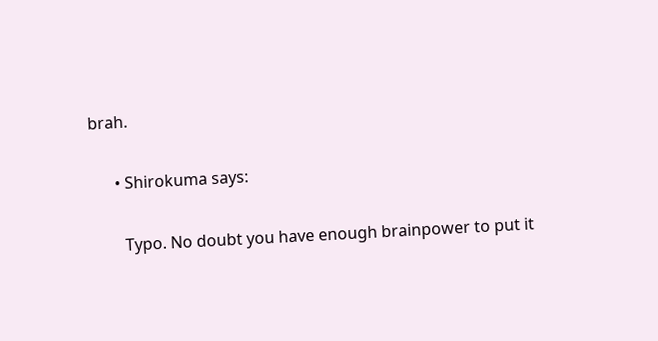brah.

      • Shirokuma says:

        Typo. No doubt you have enough brainpower to put it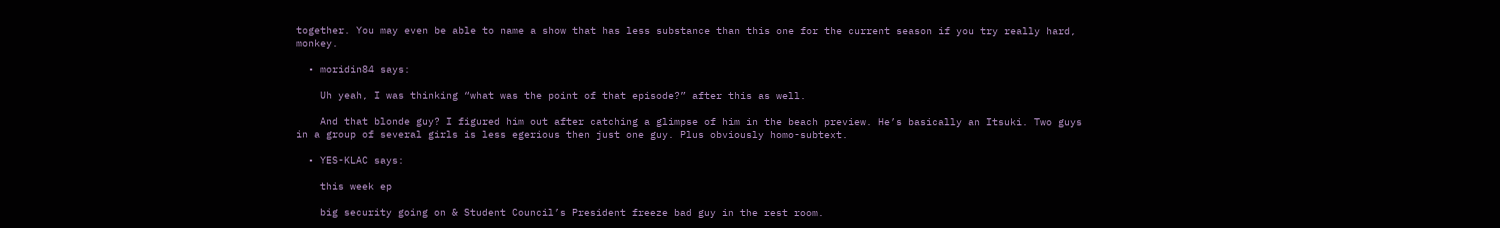together. You may even be able to name a show that has less substance than this one for the current season if you try really hard, monkey.

  • moridin84 says:

    Uh yeah, I was thinking “what was the point of that episode?” after this as well.

    And that blonde guy? I figured him out after catching a glimpse of him in the beach preview. He’s basically an Itsuki. Two guys in a group of several girls is less egerious then just one guy. Plus obviously homo-subtext.

  • YES-KLAC says:

    this week ep

    big security going on & Student Council’s President freeze bad guy in the rest room.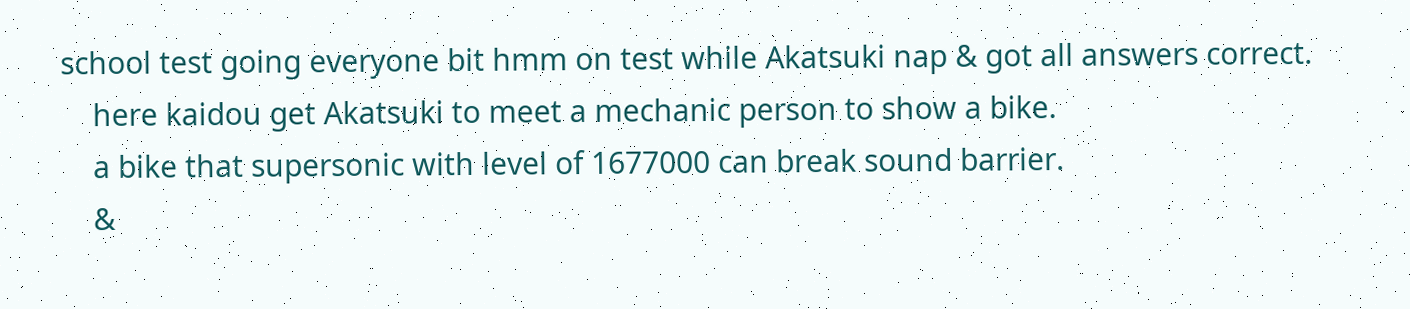school test going everyone bit hmm on test while Akatsuki nap & got all answers correct.
    here kaidou get Akatsuki to meet a mechanic person to show a bike.
    a bike that supersonic with level of 1677000 can break sound barrier.
    &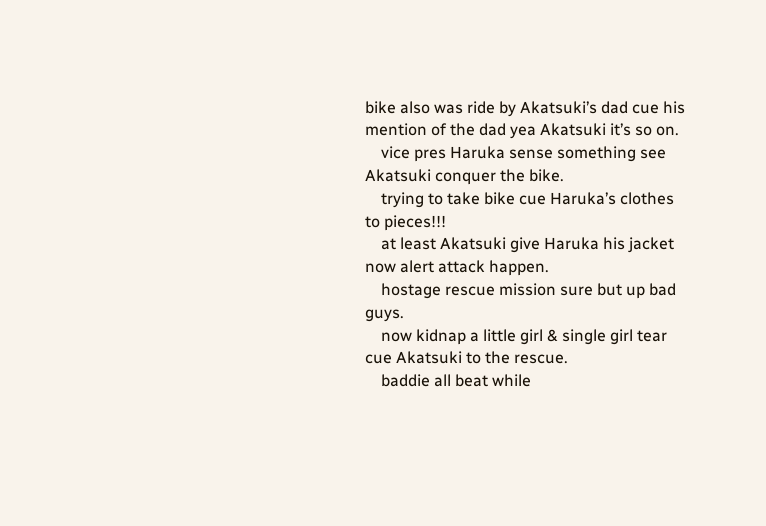bike also was ride by Akatsuki’s dad cue his mention of the dad yea Akatsuki it’s so on.
    vice pres Haruka sense something see Akatsuki conquer the bike.
    trying to take bike cue Haruka’s clothes to pieces!!!
    at least Akatsuki give Haruka his jacket now alert attack happen.
    hostage rescue mission sure but up bad guys.
    now kidnap a little girl & single girl tear cue Akatsuki to the rescue.
    baddie all beat while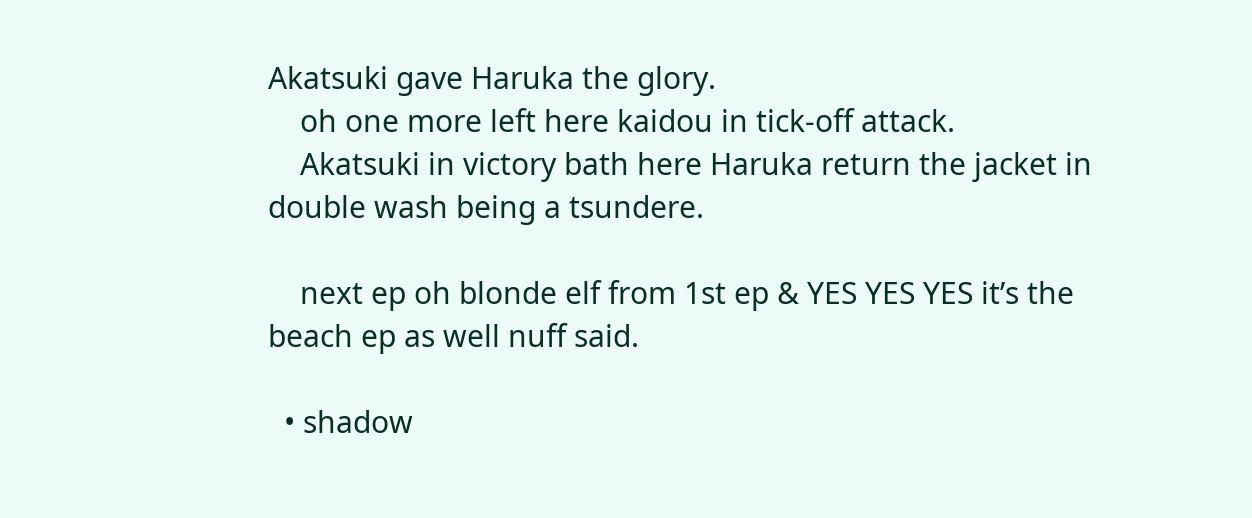Akatsuki gave Haruka the glory.
    oh one more left here kaidou in tick-off attack.
    Akatsuki in victory bath here Haruka return the jacket in double wash being a tsundere.

    next ep oh blonde elf from 1st ep & YES YES YES it’s the beach ep as well nuff said.

  • shadow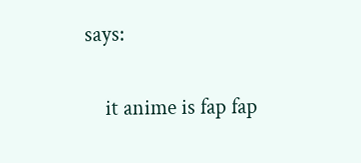says:

    it anime is fap fap